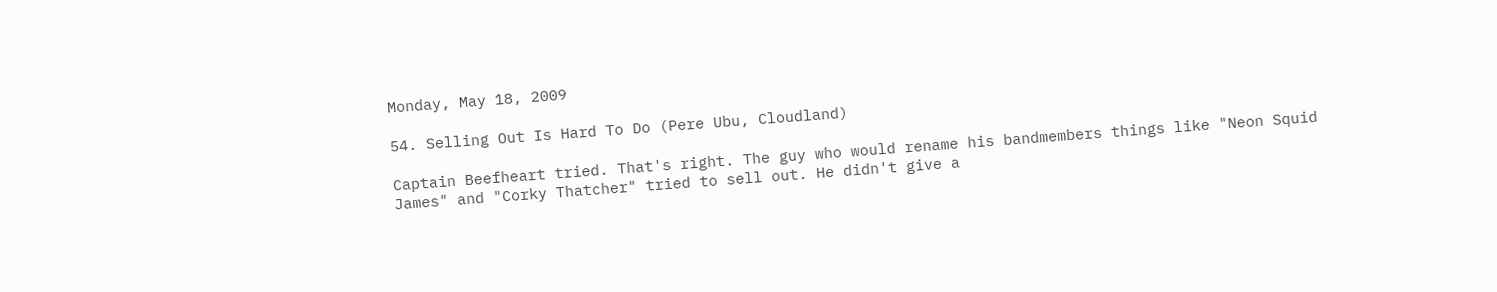Monday, May 18, 2009

54. Selling Out Is Hard To Do (Pere Ubu, Cloudland)

Captain Beefheart tried. That's right. The guy who would rename his bandmembers things like "Neon Squid James" and "Corky Thatcher" tried to sell out. He didn't give a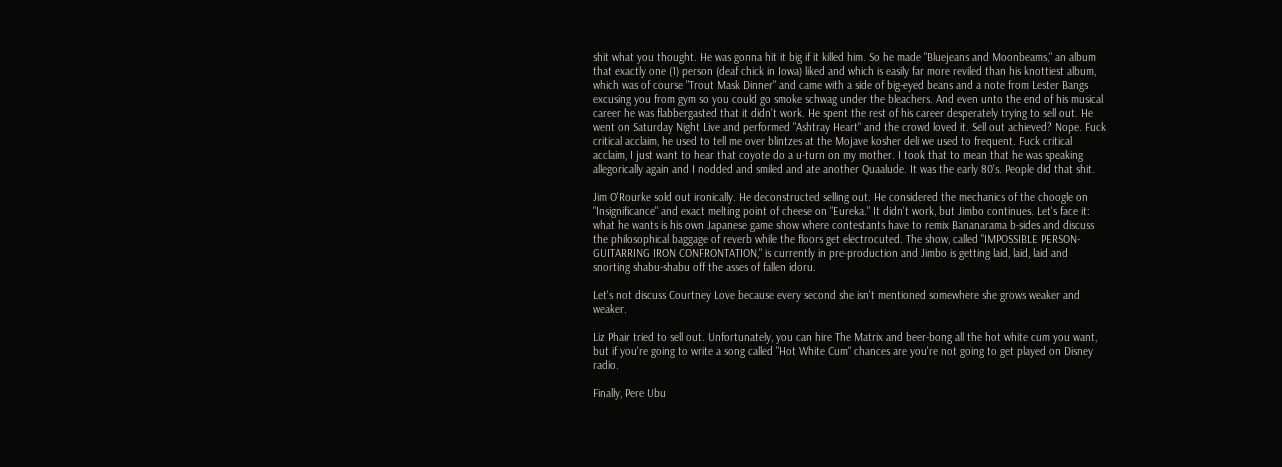shit what you thought. He was gonna hit it big if it killed him. So he made "Bluejeans and Moonbeams," an album that exactly one (1) person (deaf chick in Iowa) liked and which is easily far more reviled than his knottiest album, which was of course "Trout Mask Dinner" and came with a side of big-eyed beans and a note from Lester Bangs excusing you from gym so you could go smoke schwag under the bleachers. And even unto the end of his musical career he was flabbergasted that it didn't work. He spent the rest of his career desperately trying to sell out. He went on Saturday Night Live and performed "Ashtray Heart" and the crowd loved it. Sell out achieved? Nope. Fuck critical acclaim, he used to tell me over blintzes at the Mojave kosher deli we used to frequent. Fuck critical acclaim, I just want to hear that coyote do a u-turn on my mother. I took that to mean that he was speaking allegorically again and I nodded and smiled and ate another Quaalude. It was the early 80's. People did that shit.

Jim O'Rourke sold out ironically. He deconstructed selling out. He considered the mechanics of the choogle on "Insignificance" and exact melting point of cheese on "Eureka." It didn't work, but Jimbo continues. Let's face it: what he wants is his own Japanese game show where contestants have to remix Bananarama b-sides and discuss the philosophical baggage of reverb while the floors get electrocuted. The show, called "IMPOSSIBLE PERSON-GUITARRING IRON CONFRONTATION," is currently in pre-production and Jimbo is getting laid, laid, laid and snorting shabu-shabu off the asses of fallen idoru.

Let's not discuss Courtney Love because every second she isn't mentioned somewhere she grows weaker and weaker.

Liz Phair tried to sell out. Unfortunately, you can hire The Matrix and beer-bong all the hot white cum you want, but if you're going to write a song called "Hot White Cum" chances are you're not going to get played on Disney radio.

Finally, Pere Ubu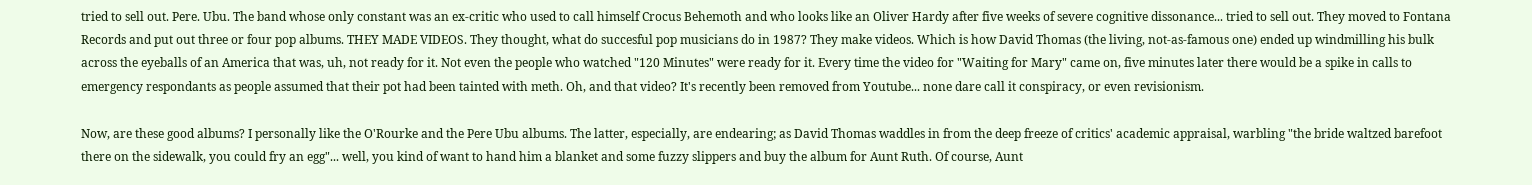tried to sell out. Pere. Ubu. The band whose only constant was an ex-critic who used to call himself Crocus Behemoth and who looks like an Oliver Hardy after five weeks of severe cognitive dissonance... tried to sell out. They moved to Fontana Records and put out three or four pop albums. THEY MADE VIDEOS. They thought, what do succesful pop musicians do in 1987? They make videos. Which is how David Thomas (the living, not-as-famous one) ended up windmilling his bulk across the eyeballs of an America that was, uh, not ready for it. Not even the people who watched "120 Minutes" were ready for it. Every time the video for "Waiting for Mary" came on, five minutes later there would be a spike in calls to emergency respondants as people assumed that their pot had been tainted with meth. Oh, and that video? It's recently been removed from Youtube... none dare call it conspiracy, or even revisionism.

Now, are these good albums? I personally like the O'Rourke and the Pere Ubu albums. The latter, especially, are endearing; as David Thomas waddles in from the deep freeze of critics' academic appraisal, warbling "the bride waltzed barefoot there on the sidewalk, you could fry an egg"... well, you kind of want to hand him a blanket and some fuzzy slippers and buy the album for Aunt Ruth. Of course, Aunt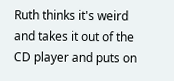Ruth thinks it's weird and takes it out of the CD player and puts on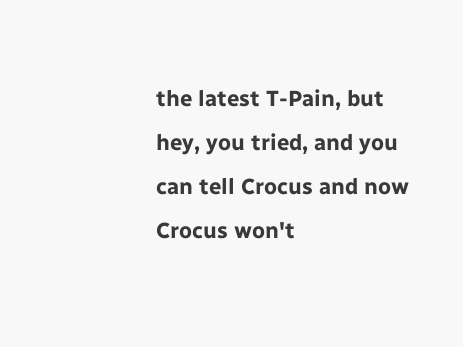the latest T-Pain, but hey, you tried, and you can tell Crocus and now Crocus won't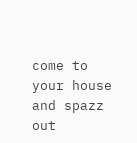come to your house and spazz out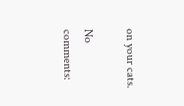on your cats.

No comments: